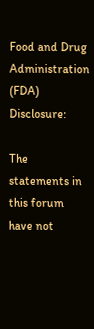Food and Drug Administration (FDA) Disclosure:

The statements in this forum have not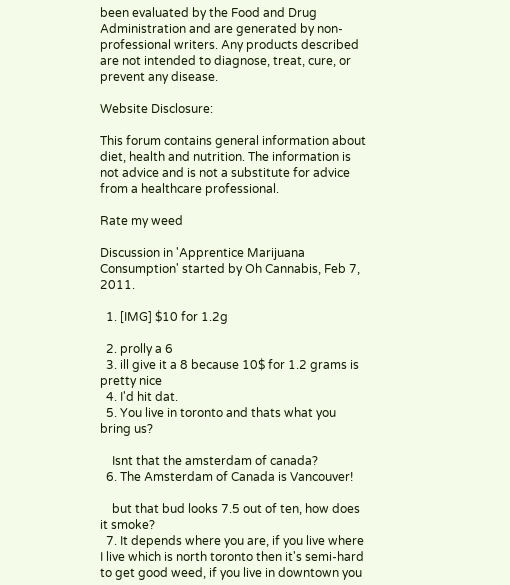been evaluated by the Food and Drug Administration and are generated by non-professional writers. Any products described are not intended to diagnose, treat, cure, or prevent any disease.

Website Disclosure:

This forum contains general information about diet, health and nutrition. The information is not advice and is not a substitute for advice from a healthcare professional.

Rate my weed

Discussion in 'Apprentice Marijuana Consumption' started by Oh Cannabis, Feb 7, 2011.

  1. [IMG] $10 for 1.2g

  2. prolly a 6
  3. ill give it a 8 because 10$ for 1.2 grams is pretty nice
  4. I'd hit dat.
  5. You live in toronto and thats what you bring us?

    Isnt that the amsterdam of canada?
  6. The Amsterdam of Canada is Vancouver!

    but that bud looks 7.5 out of ten, how does it smoke?
  7. It depends where you are, if you live where I live which is north toronto then it's semi-hard to get good weed, if you live in downtown you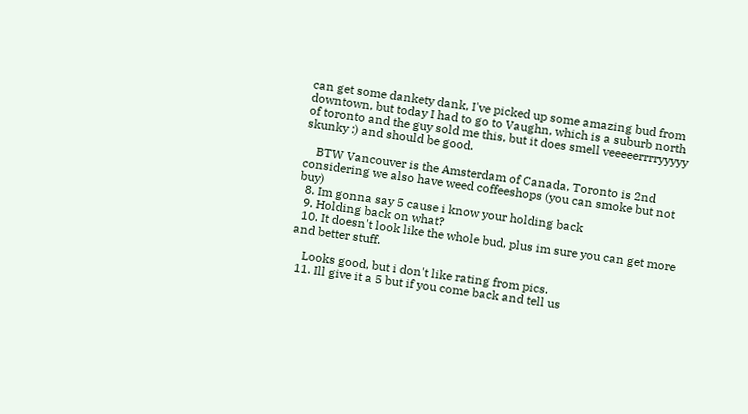can get some dankety dank, I've picked up some amazing bud from downtown, but today I had to go to Vaughn, which is a suburb north of toronto and the guy sold me this, but it does smell veeeeerrrryyyyy skunky :) and should be good.

    BTW Vancouver is the Amsterdam of Canada, Toronto is 2nd considering we also have weed coffeeshops (you can smoke but not buy)
  8. Im gonna say 5 cause i know your holding back
  9. Holding back on what?
  10. It doesn't look like the whole bud, plus im sure you can get more and better stuff.

    Looks good, but i don't like rating from pics.
  11. Ill give it a 5 but if you come back and tell us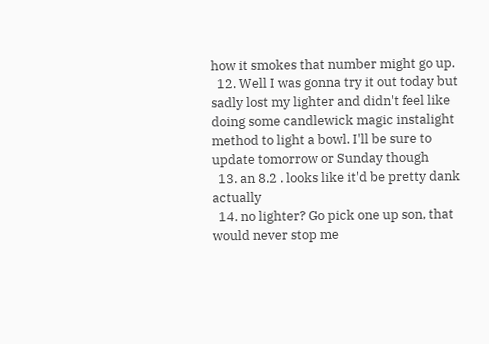how it smokes that number might go up.
  12. Well I was gonna try it out today but sadly lost my lighter and didn't feel like doing some candlewick magic instalight method to light a bowl. I'll be sure to update tomorrow or Sunday though
  13. an 8.2 . looks like it'd be pretty dank actually
  14. no lighter? Go pick one up son, that would never stop me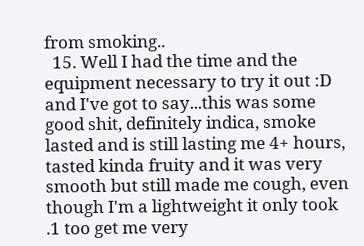from smoking..
  15. Well I had the time and the equipment necessary to try it out :D and I've got to say...this was some good shit, definitely indica, smoke lasted and is still lasting me 4+ hours, tasted kinda fruity and it was very smooth but still made me cough, even though I'm a lightweight it only took .1 too get me very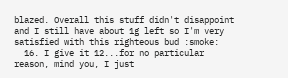blazed. Overall this stuff didn't disappoint and I still have about 1g left so I'm very satisfied with this righteous bud :smoke:
  16. I give it 12...for no particular reason, mind you, I just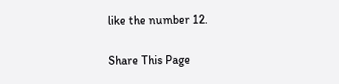like the number 12.

Share This Page